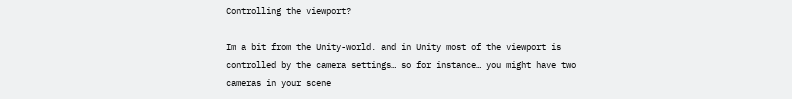Controlling the viewport?

Im a bit from the Unity-world. and in Unity most of the viewport is controlled by the camera settings… so for instance… you might have two cameras in your scene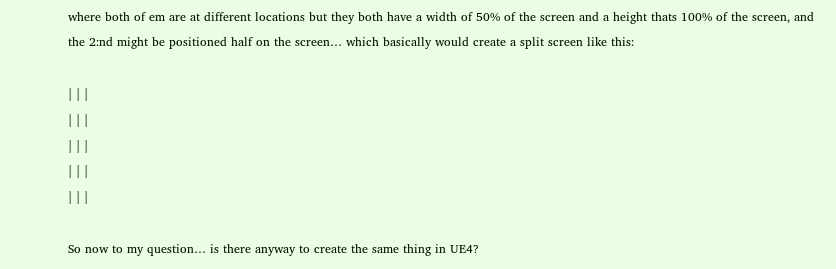where both of em are at different locations but they both have a width of 50% of the screen and a height thats 100% of the screen, and the 2:nd might be positioned half on the screen… which basically would create a split screen like this:

| | |
| | |
| | |
| | |
| | |

So now to my question… is there anyway to create the same thing in UE4?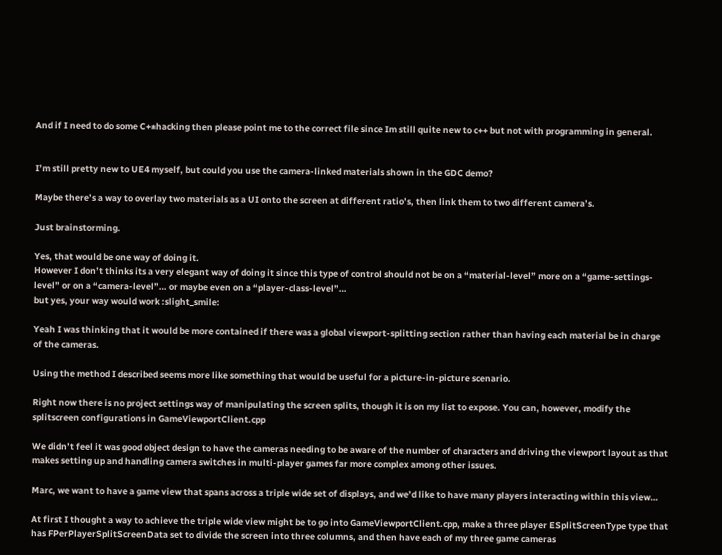And if I need to do some C+±hacking then please point me to the correct file since Im still quite new to c++ but not with programming in general.


I’m still pretty new to UE4 myself, but could you use the camera-linked materials shown in the GDC demo?

Maybe there’s a way to overlay two materials as a UI onto the screen at different ratio’s, then link them to two different camera’s.

Just brainstorming.

Yes, that would be one way of doing it.
However I don’t thinks its a very elegant way of doing it since this type of control should not be on a “material-level” more on a “game-settings-level” or on a “camera-level”… or maybe even on a “player-class-level”…
but yes, your way would work :slight_smile:

Yeah I was thinking that it would be more contained if there was a global viewport-splitting section rather than having each material be in charge of the cameras.

Using the method I described seems more like something that would be useful for a picture-in-picture scenario.

Right now there is no project settings way of manipulating the screen splits, though it is on my list to expose. You can, however, modify the splitscreen configurations in GameViewportClient.cpp

We didn’t feel it was good object design to have the cameras needing to be aware of the number of characters and driving the viewport layout as that makes setting up and handling camera switches in multi-player games far more complex among other issues.

Marc, we want to have a game view that spans across a triple wide set of displays, and we’d like to have many players interacting within this view…

At first I thought a way to achieve the triple wide view might be to go into GameViewportClient.cpp, make a three player ESplitScreenType type that has FPerPlayerSplitScreenData set to divide the screen into three columns, and then have each of my three game cameras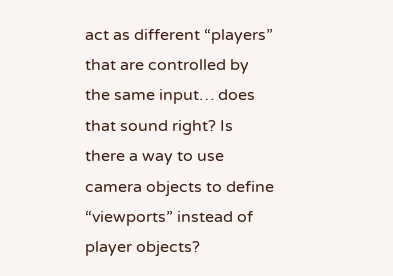act as different “players” that are controlled by the same input… does that sound right? Is there a way to use camera objects to define “viewports” instead of player objects?